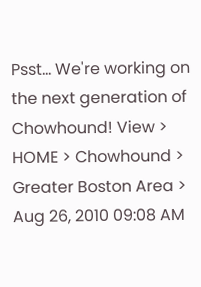Psst... We're working on the next generation of Chowhound! View >
HOME > Chowhound > Greater Boston Area >
Aug 26, 2010 09:08 AM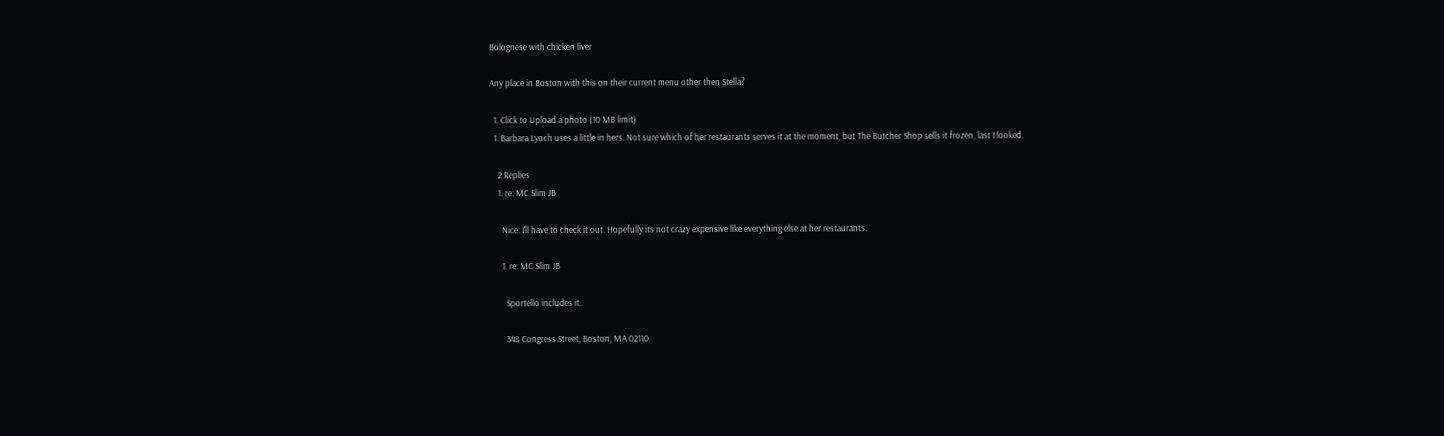Bolognese with chicken liver

Any place in Boston with this on their current menu other then Stella?

  1. Click to Upload a photo (10 MB limit)
  1. Barbara Lynch uses a little in hers. Not sure which of her restaurants serves it at the moment, but The Butcher Shop sells it frozen, last I looked.

    2 Replies
    1. re: MC Slim JB

      Nice. I'll have to check it out. Hopefully its not crazy expensive like everything else at her restaurants.

      1. re: MC Slim JB

        Sportello includes it.

        348 Congress Street, Boston, MA 02110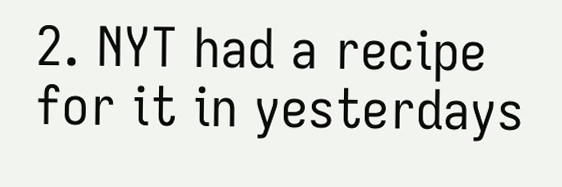2. NYT had a recipe for it in yesterdays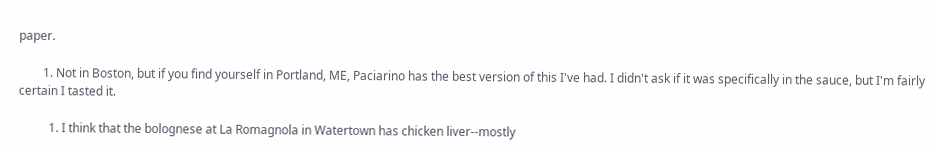paper.

        1. Not in Boston, but if you find yourself in Portland, ME, Paciarino has the best version of this I've had. I didn't ask if it was specifically in the sauce, but I'm fairly certain I tasted it.

          1. I think that the bolognese at La Romagnola in Watertown has chicken liver--mostly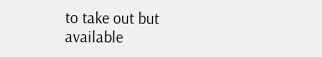to take out but available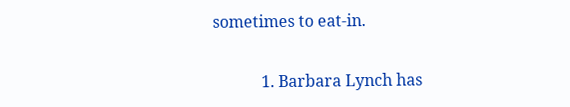sometimes to eat-in.

            1. Barbara Lynch has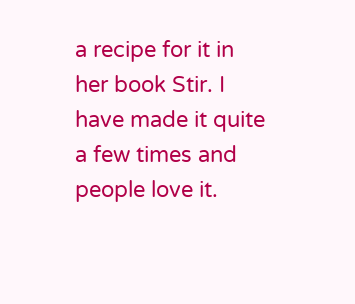a recipe for it in her book Stir. I have made it quite a few times and people love it.